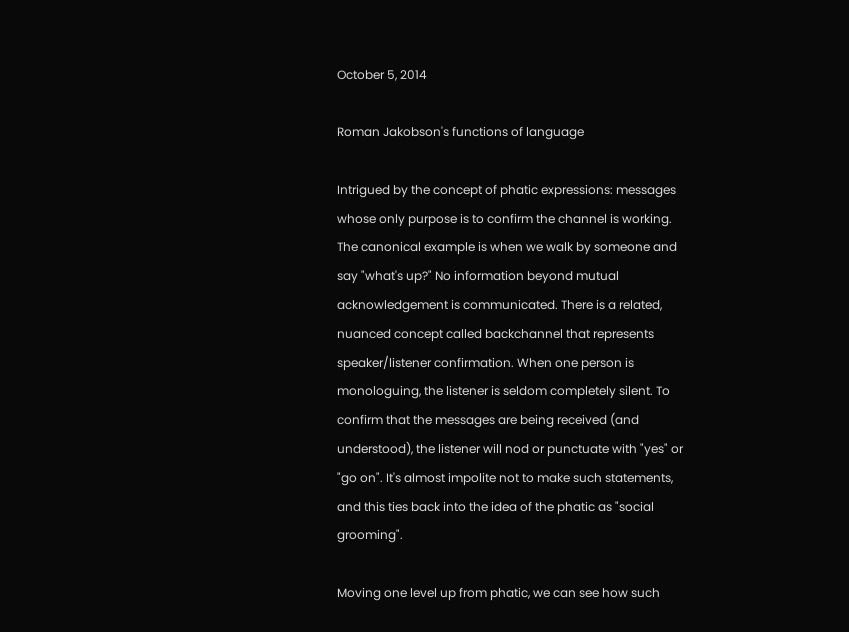October 5, 2014

Roman Jakobson's functions of language

Intrigued by the concept of phatic expressions: messages whose only purpose is to confirm the channel is working. The canonical example is when we walk by someone and say "what's up?" No information beyond mutual acknowledgement is communicated. There is a related, nuanced concept called backchannel that represents speaker/listener confirmation. When one person is monologuing, the listener is seldom completely silent. To confirm that the messages are being received (and understood), the listener will nod or punctuate with "yes" or "go on". It's almost impolite not to make such statements, and this ties back into the idea of the phatic as "social grooming".

Moving one level up from phatic, we can see how such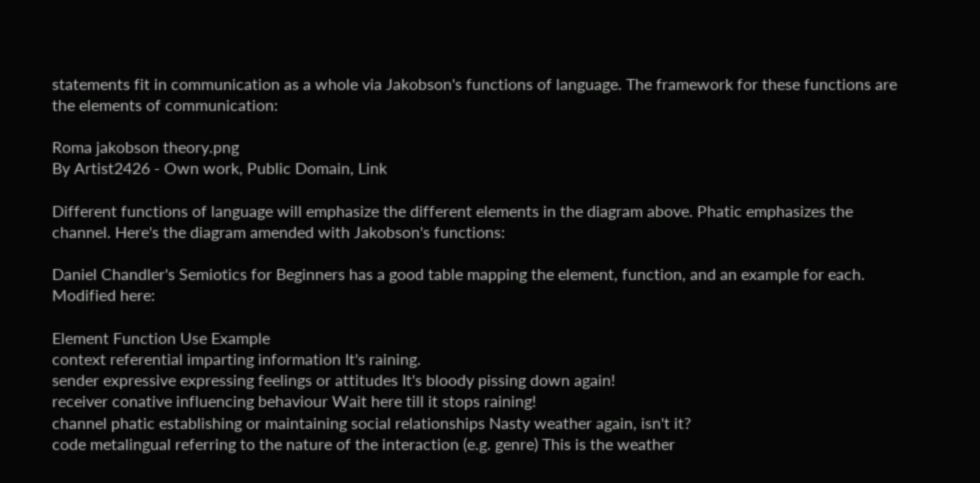statements fit in communication as a whole via Jakobson's functions of language. The framework for these functions are the elements of communication:

Roma jakobson theory.png
By Artist2426 - Own work, Public Domain, Link

Different functions of language will emphasize the different elements in the diagram above. Phatic emphasizes the channel. Here's the diagram amended with Jakobson's functions:

Daniel Chandler's Semiotics for Beginners has a good table mapping the element, function, and an example for each. Modified here:

Element Function Use Example
context referential imparting information It's raining.
sender expressive expressing feelings or attitudes It's bloody pissing down again!
receiver conative influencing behaviour Wait here till it stops raining!
channel phatic establishing or maintaining social relationships Nasty weather again, isn't it?
code metalingual referring to the nature of the interaction (e.g. genre) This is the weather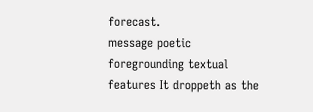forecast.
message poetic foregrounding textual features It droppeth as the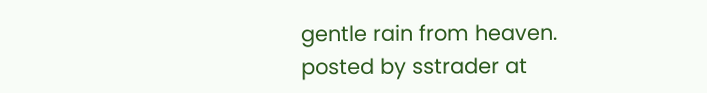gentle rain from heaven.
posted by sstrader at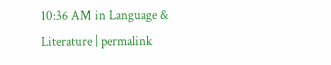10:36 AM in Language & Literature | permalink